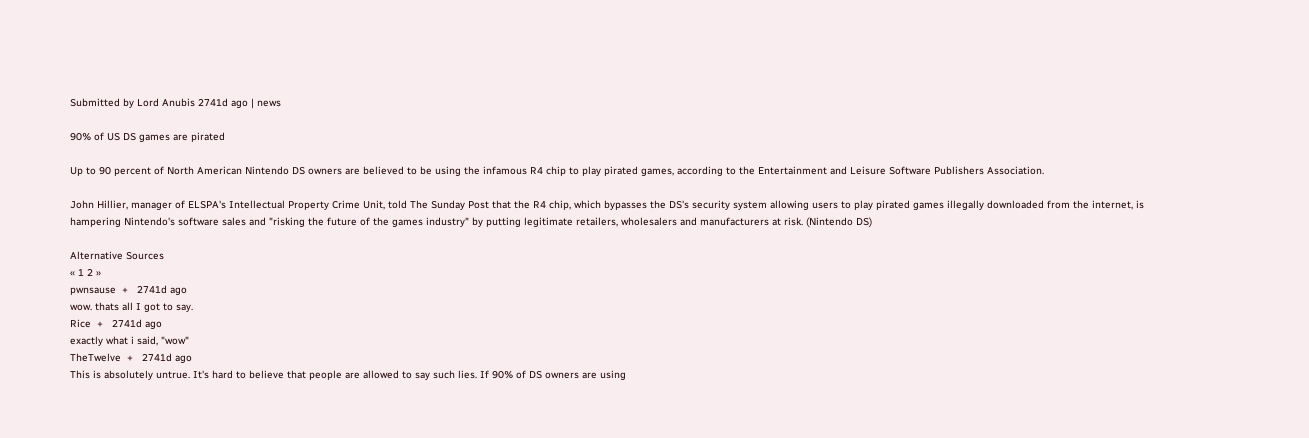Submitted by Lord Anubis 2741d ago | news

90% of US DS games are pirated

Up to 90 percent of North American Nintendo DS owners are believed to be using the infamous R4 chip to play pirated games, according to the Entertainment and Leisure Software Publishers Association.

John Hillier, manager of ELSPA's Intellectual Property Crime Unit, told The Sunday Post that the R4 chip, which bypasses the DS's security system allowing users to play pirated games illegally downloaded from the internet, is hampering Nintendo's software sales and "risking the future of the games industry" by putting legitimate retailers, wholesalers and manufacturers at risk. (Nintendo DS)

Alternative Sources
« 1 2 »
pwnsause  +   2741d ago
wow. thats all I got to say.
Rice  +   2741d ago
exactly what i said, "wow"
TheTwelve  +   2741d ago
This is absolutely untrue. It's hard to believe that people are allowed to say such lies. If 90% of DS owners are using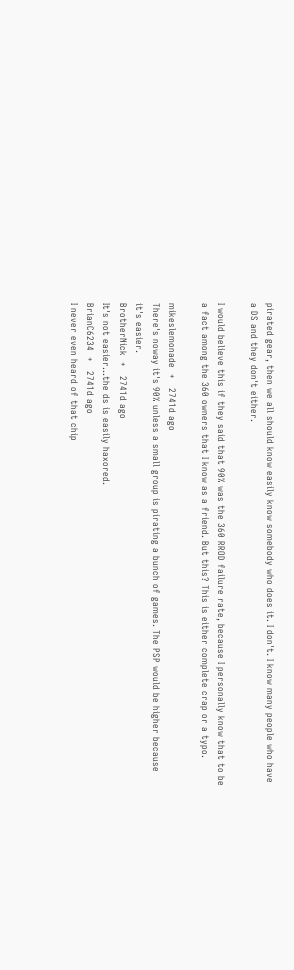pirated gear, then we all should know easily know somebody who does it. I don't. I know many people who have a DS and they don't either.

I would believe this if they said that 90% was the 360 RROD failure rate, because I personally know that to be a fact among the 360 owners that I know as a friend. But this? This is either complete crap or a typo.

mikeslemonade  +   2741d ago
There's noway it's 90% unless a small group is pirating a bunch of games. The PSP would be higher because it's easier.
BrotherNick  +   2741d ago
It's not easier...the ds is easily haxored.
BrianC6234  +   2741d ago
I never even heard of that chip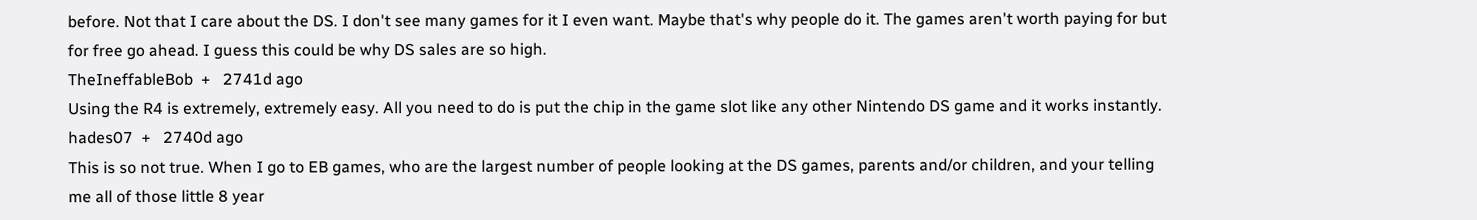before. Not that I care about the DS. I don't see many games for it I even want. Maybe that's why people do it. The games aren't worth paying for but for free go ahead. I guess this could be why DS sales are so high.
TheIneffableBob  +   2741d ago
Using the R4 is extremely, extremely easy. All you need to do is put the chip in the game slot like any other Nintendo DS game and it works instantly.
hades07  +   2740d ago
This is so not true. When I go to EB games, who are the largest number of people looking at the DS games, parents and/or children, and your telling me all of those little 8 year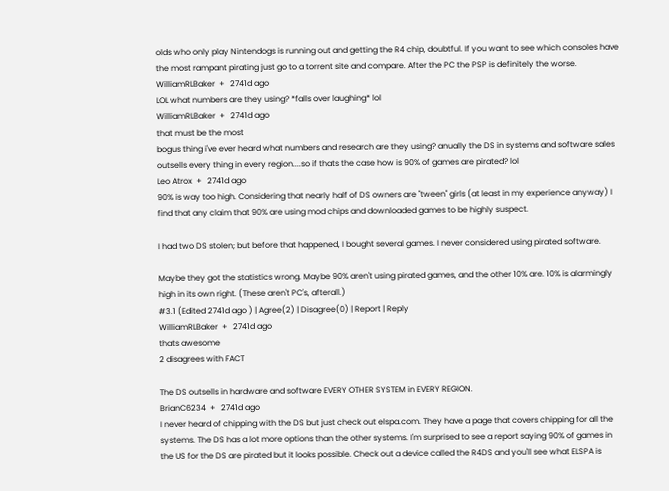olds who only play Nintendogs is running out and getting the R4 chip, doubtful. If you want to see which consoles have the most rampant pirating just go to a torrent site and compare. After the PC the PSP is definitely the worse.
WilliamRLBaker  +   2741d ago
LOL what numbers are they using? *falls over laughing* lol
WilliamRLBaker  +   2741d ago
that must be the most
bogus thing i've ever heard what numbers and research are they using? anually the DS in systems and software sales outsells every thing in every region....so if thats the case how is 90% of games are pirated? lol
Leo Atrox  +   2741d ago
90% is way too high. Considering that nearly half of DS owners are "tween" girls (at least in my experience anyway) I find that any claim that 90% are using mod chips and downloaded games to be highly suspect.

I had two DS stolen; but before that happened, I bought several games. I never considered using pirated software.

Maybe they got the statistics wrong. Maybe 90% aren't using pirated games, and the other 10% are. 10% is alarmingly high in its own right. (These aren't PC's, afterall.)
#3.1 (Edited 2741d ago ) | Agree(2) | Disagree(0) | Report | Reply
WilliamRLBaker  +   2741d ago
thats awesome
2 disagrees with FACT

The DS outsells in hardware and software EVERY OTHER SYSTEM in EVERY REGION.
BrianC6234  +   2741d ago
I never heard of chipping with the DS but just check out elspa.com. They have a page that covers chipping for all the systems. The DS has a lot more options than the other systems. I'm surprised to see a report saying 90% of games in the US for the DS are pirated but it looks possible. Check out a device called the R4DS and you'll see what ELSPA is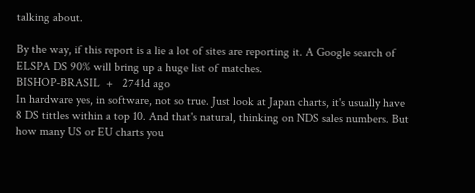talking about.

By the way, if this report is a lie a lot of sites are reporting it. A Google search of ELSPA DS 90% will bring up a huge list of matches.
BISHOP-BRASIL  +   2741d ago
In hardware yes, in software, not so true. Just look at Japan charts, it's usually have 8 DS tittles within a top 10. And that's natural, thinking on NDS sales numbers. But how many US or EU charts you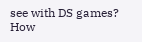see with DS games? How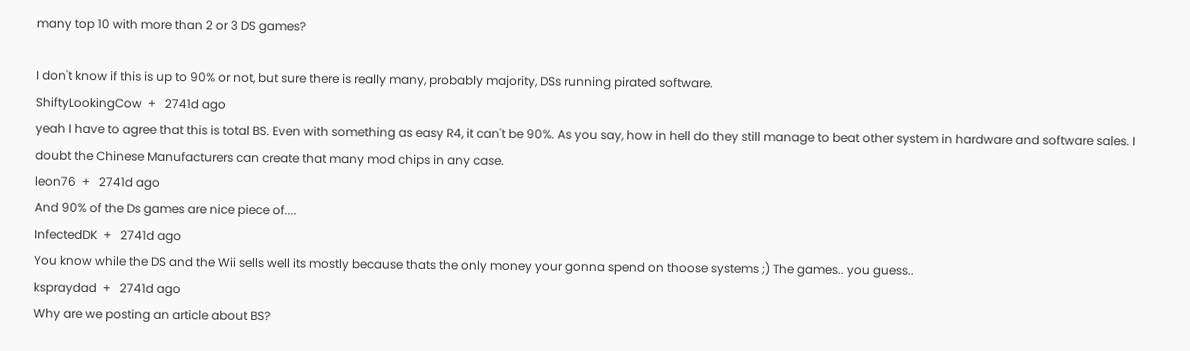many top 10 with more than 2 or 3 DS games?

I don't know if this is up to 90% or not, but sure there is really many, probably majority, DSs running pirated software.
ShiftyLookingCow  +   2741d ago
yeah I have to agree that this is total BS. Even with something as easy R4, it can't be 90%. As you say, how in hell do they still manage to beat other system in hardware and software sales. I doubt the Chinese Manufacturers can create that many mod chips in any case.
leon76  +   2741d ago
And 90% of the Ds games are nice piece of....
InfectedDK  +   2741d ago
You know while the DS and the Wii sells well its mostly because thats the only money your gonna spend on thoose systems ;) The games.. you guess..
kspraydad  +   2741d ago
Why are we posting an article about BS?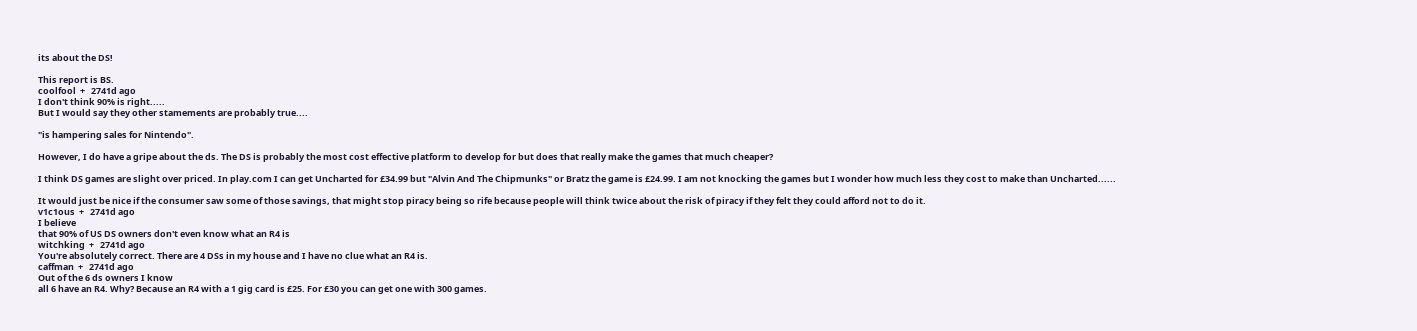its about the DS!

This report is BS.
coolfool  +   2741d ago
I don't think 90% is right.....
But I would say they other stamements are probably true....

"is hampering sales for Nintendo".

However, I do have a gripe about the ds. The DS is probably the most cost effective platform to develop for but does that really make the games that much cheaper?

I think DS games are slight over priced. In play.com I can get Uncharted for £34.99 but "Alvin And The Chipmunks" or Bratz the game is £24.99. I am not knocking the games but I wonder how much less they cost to make than Uncharted......

It would just be nice if the consumer saw some of those savings, that might stop piracy being so rife because people will think twice about the risk of piracy if they felt they could afford not to do it.
v1c1ous  +   2741d ago
I believe
that 90% of US DS owners don't even know what an R4 is
witchking  +   2741d ago
You're absolutely correct. There are 4 DSs in my house and I have no clue what an R4 is.
caffman  +   2741d ago
Out of the 6 ds owners I know
all 6 have an R4. Why? Because an R4 with a 1 gig card is £25. For £30 you can get one with 300 games.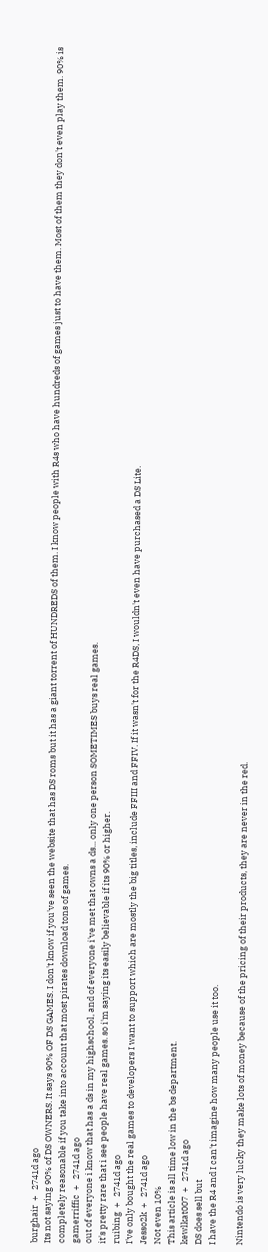burghair  +   2741d ago
Its not saying 90% of DS OWNERS. It says 90% OF DS GAMES. I don't know if you've seen the website that has DS roms but it has a giant torrent of HUNDREDS of them. I know people with R4s who have hundreds of games just to have them. Most of them they don't even play them. 90% is completely reasonable if you take into account that most pirates download tons of games.
gamerriffic  +   2741d ago
out of everyone i know that has a ds in my highschool, and of everyone i've met that owns a ds... only one person SOMETIMES buys real games.
it's pretty rare that i see people have real games. so i'm saying its easily believable if its 90% or higher.
ruibing  +   2741d ago
I've only bought the real games to developers I want to support which are mostly the big titles, include FFIII and FFIV. If it wasn't for the R4DS, I wouldn't even have purchased a DS Lite.
Jesso2k  +   2741d ago
Not even 10%
This article is all time low in the bs department.
kewlkat007  +   2741d ago
DS does sell but
I have the R4 and I can't imagine how many people use it too.

Nintendo is very lucky they make lots of money because of the pricing of their products, they are never in the red.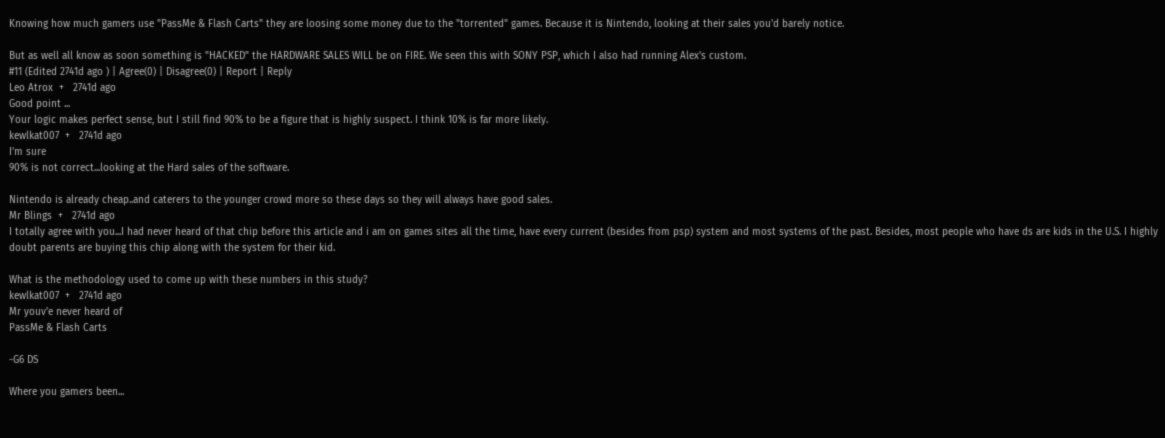Knowing how much gamers use "PassMe & Flash Carts" they are loosing some money due to the "torrented" games. Because it is Nintendo, looking at their sales you'd barely notice.

But as well all know as soon something is "HACKED" the HARDWARE SALES WILL be on FIRE. We seen this with SONY PSP, which I also had running Alex's custom.
#11 (Edited 2741d ago ) | Agree(0) | Disagree(0) | Report | Reply
Leo Atrox  +   2741d ago
Good point ...
Your logic makes perfect sense, but I still find 90% to be a figure that is highly suspect. I think 10% is far more likely.
kewlkat007  +   2741d ago
I'm sure
90% is not correct...looking at the Hard sales of the software.

Nintendo is already cheap..and caterers to the younger crowd more so these days so they will always have good sales.
Mr Blings  +   2741d ago
I totally agree with you...I had never heard of that chip before this article and i am on games sites all the time, have every current (besides from psp) system and most systems of the past. Besides, most people who have ds are kids in the U.S. I highly doubt parents are buying this chip along with the system for their kid.

What is the methodology used to come up with these numbers in this study?
kewlkat007  +   2741d ago
Mr youv'e never heard of
PassMe & Flash Carts

-G6 DS

Where you gamers been...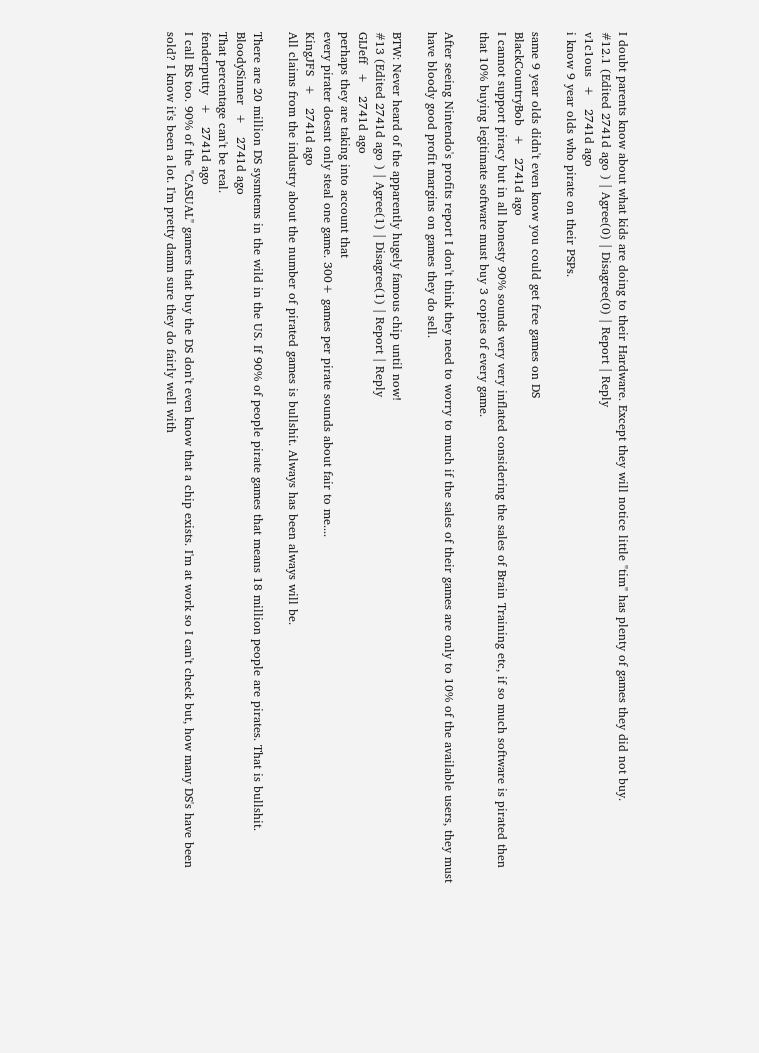I doubt parents know about what kids are doing to their Hardware. Except they will notice little "tim" has plenty of games they did not buy.
#12.1 (Edited 2741d ago ) | Agree(0) | Disagree(0) | Report | Reply
v1c1ous  +   2741d ago
i know 9 year olds who pirate on their PSPs.

same 9 year olds didn't even know you could get free games on DS
BlackCountryBob  +   2741d ago
I cannot support piracy but in all honesty 90% sounds very very inflated considering the sales of Brain Training etc, if so much software is pirated then that 10% buying legitimate software must buy 3 copies of every game.

After seeing Nintendo's profits report I don't think they need to worry to much if the sales of their games are only to 10% of the available users, they must have bloody good profit margins on games they do sell.

BTW: Never heard of the apparently hugely famous chip until now!
#13 (Edited 2741d ago ) | Agree(1) | Disagree(1) | Report | Reply
GIJeff  +   2741d ago
perhaps they are taking into account that
every pirater doesnt only steal one game. 300+ games per pirate sounds about fair to me....
KingJFS  +   2741d ago
All claims from the industry about the number of pirated games is bullshit. Always has been always will be.

There are 20 million DS sysmtems in the wild in the US. If 90% of people pirate games that means 18 million people are pirates. That is bullshit.
BloodySinner  +   2741d ago
That percentage can't be real.
fenderputty  +   2741d ago
I call BS too. 90% of the "CASUAL" gamers that buy the DS don't even know that a chip exists. I'm at work so I can't check but, how many DS's have been sold? I know it's been a lot. I'm pretty damn sure they do fairly well with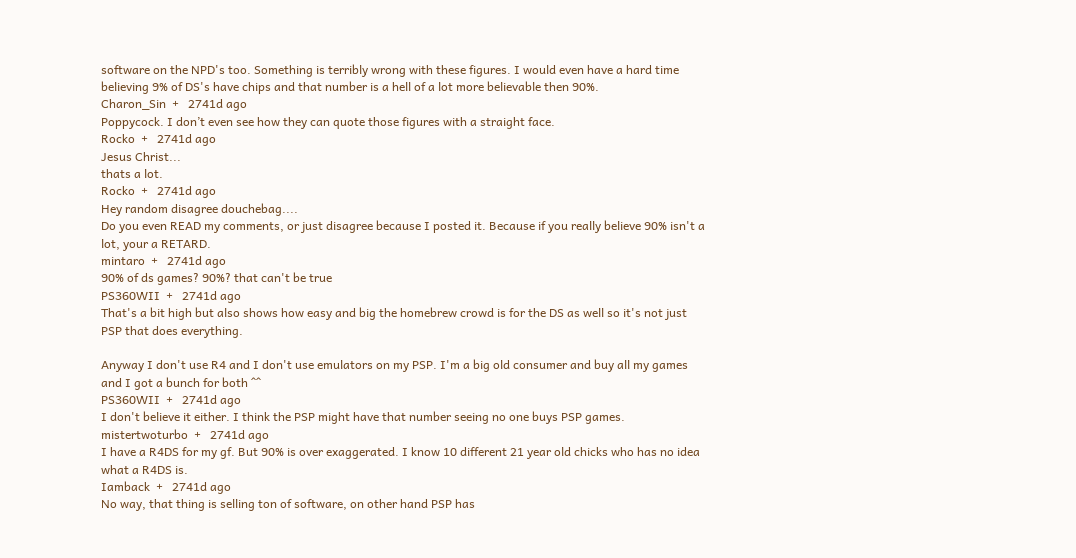software on the NPD's too. Something is terribly wrong with these figures. I would even have a hard time believing 9% of DS's have chips and that number is a hell of a lot more believable then 90%.
Charon_Sin  +   2741d ago
Poppycock. I don’t even see how they can quote those figures with a straight face.
Rocko  +   2741d ago
Jesus Christ...
thats a lot.
Rocko  +   2741d ago
Hey random disagree douchebag....
Do you even READ my comments, or just disagree because I posted it. Because if you really believe 90% isn't a lot, your a RETARD.
mintaro  +   2741d ago
90% of ds games? 90%? that can't be true
PS360WII  +   2741d ago
That's a bit high but also shows how easy and big the homebrew crowd is for the DS as well so it's not just PSP that does everything.

Anyway I don't use R4 and I don't use emulators on my PSP. I'm a big old consumer and buy all my games and I got a bunch for both ^^
PS360WII  +   2741d ago
I don't believe it either. I think the PSP might have that number seeing no one buys PSP games.
mistertwoturbo  +   2741d ago
I have a R4DS for my gf. But 90% is over exaggerated. I know 10 different 21 year old chicks who has no idea what a R4DS is.
Iamback  +   2741d ago
No way, that thing is selling ton of software, on other hand PSP has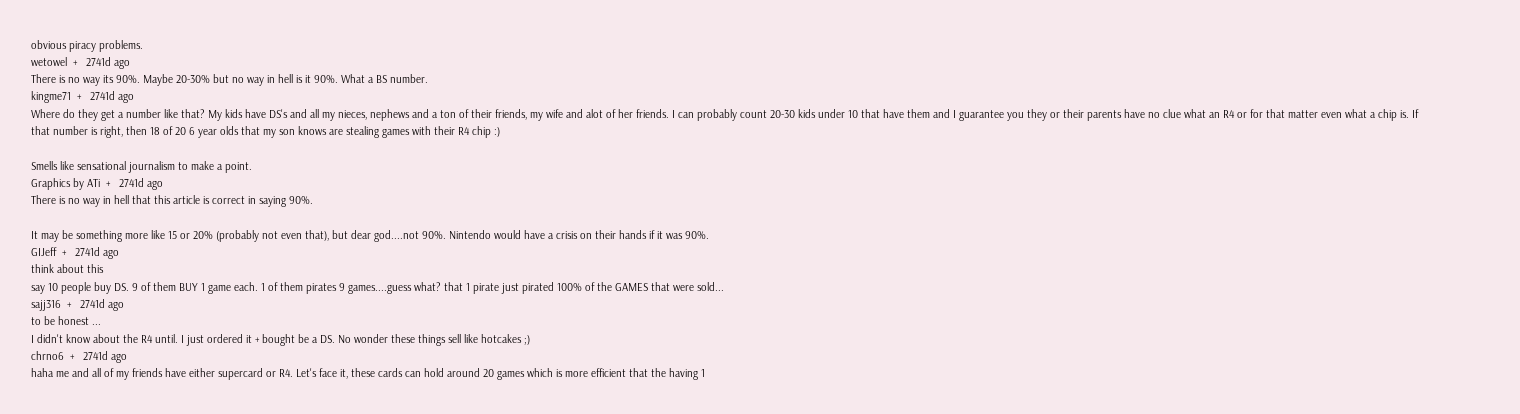obvious piracy problems.
wetowel  +   2741d ago
There is no way its 90%. Maybe 20-30% but no way in hell is it 90%. What a BS number.
kingme71  +   2741d ago
Where do they get a number like that? My kids have DS's and all my nieces, nephews and a ton of their friends, my wife and alot of her friends. I can probably count 20-30 kids under 10 that have them and I guarantee you they or their parents have no clue what an R4 or for that matter even what a chip is. If that number is right, then 18 of 20 6 year olds that my son knows are stealing games with their R4 chip :)

Smells like sensational journalism to make a point.
Graphics by ATi  +   2741d ago
There is no way in hell that this article is correct in saying 90%.

It may be something more like 15 or 20% (probably not even that), but dear god....not 90%. Nintendo would have a crisis on their hands if it was 90%.
GIJeff  +   2741d ago
think about this
say 10 people buy DS. 9 of them BUY 1 game each. 1 of them pirates 9 games....guess what? that 1 pirate just pirated 100% of the GAMES that were sold...
sajj316  +   2741d ago
to be honest ...
I didn't know about the R4 until. I just ordered it + bought be a DS. No wonder these things sell like hotcakes ;)
chrno6  +   2741d ago
haha me and all of my friends have either supercard or R4. Let's face it, these cards can hold around 20 games which is more efficient that the having 1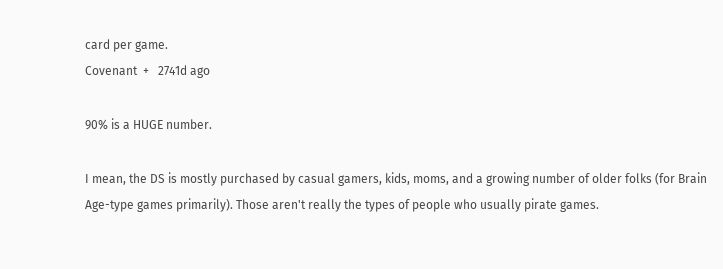card per game.
Covenant  +   2741d ago

90% is a HUGE number.

I mean, the DS is mostly purchased by casual gamers, kids, moms, and a growing number of older folks (for Brain Age-type games primarily). Those aren't really the types of people who usually pirate games.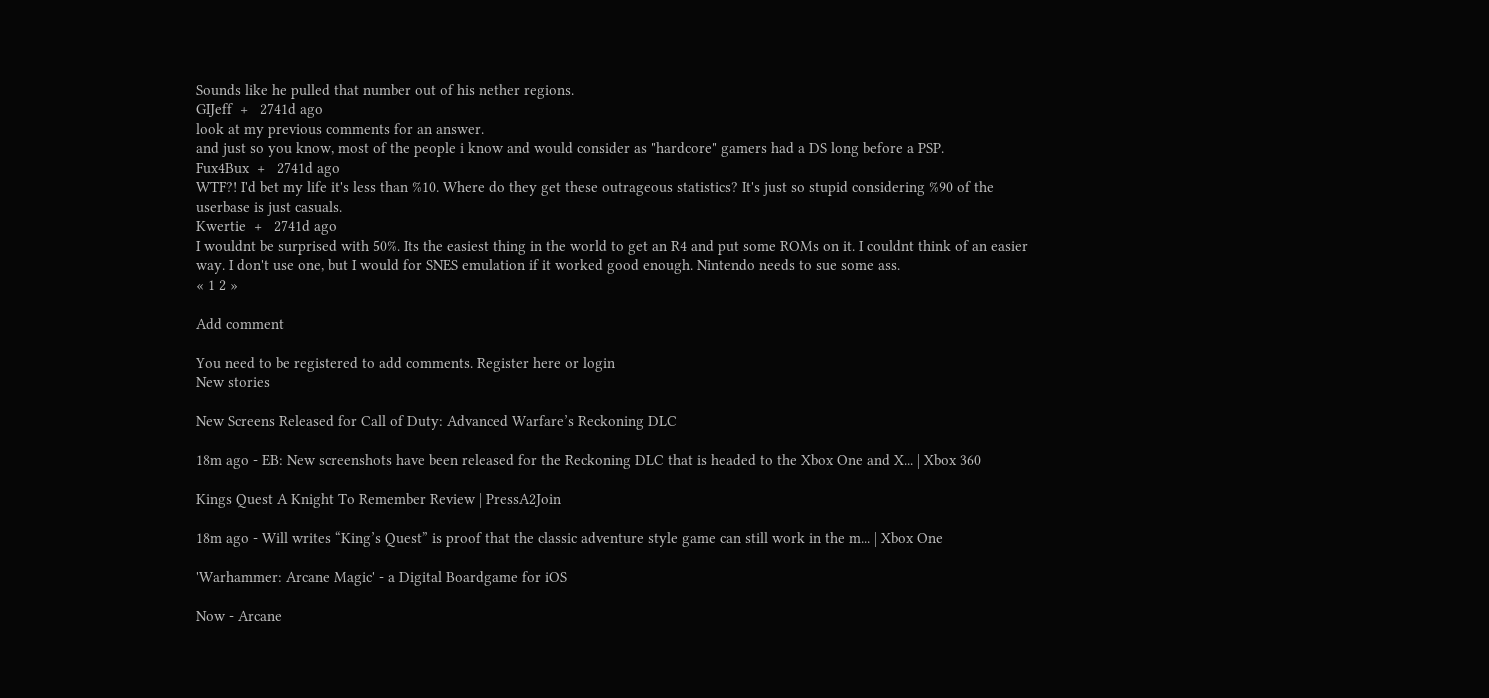Sounds like he pulled that number out of his nether regions.
GIJeff  +   2741d ago
look at my previous comments for an answer.
and just so you know, most of the people i know and would consider as "hardcore" gamers had a DS long before a PSP.
Fux4Bux  +   2741d ago
WTF?! I'd bet my life it's less than %10. Where do they get these outrageous statistics? It's just so stupid considering %90 of the userbase is just casuals.
Kwertie  +   2741d ago
I wouldnt be surprised with 50%. Its the easiest thing in the world to get an R4 and put some ROMs on it. I couldnt think of an easier way. I don't use one, but I would for SNES emulation if it worked good enough. Nintendo needs to sue some ass.
« 1 2 »

Add comment

You need to be registered to add comments. Register here or login
New stories

New Screens Released for Call of Duty: Advanced Warfare’s Reckoning DLC

18m ago - EB: New screenshots have been released for the Reckoning DLC that is headed to the Xbox One and X... | Xbox 360

Kings Quest A Knight To Remember Review | PressA2Join

18m ago - Will writes “King’s Quest” is proof that the classic adventure style game can still work in the m... | Xbox One

'Warhammer: Arcane Magic' - a Digital Boardgame for iOS

Now - Arcane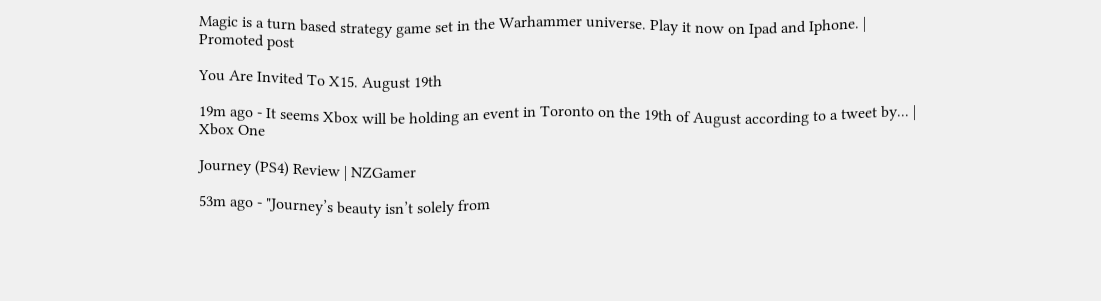Magic is a turn based strategy game set in the Warhammer universe. Play it now on Ipad and Iphone. | Promoted post

You Are Invited To X15. August 19th

19m ago - It seems Xbox will be holding an event in Toronto on the 19th of August according to a tweet by... | Xbox One

Journey (PS4) Review | NZGamer

53m ago - "Journey’s beauty isn’t solely from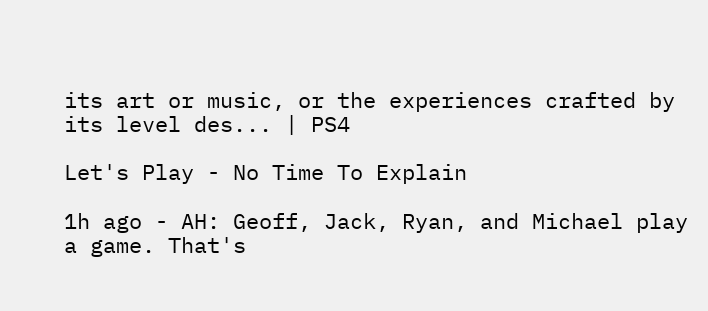its art or music, or the experiences crafted by its level des... | PS4

Let's Play - No Time To Explain

1h ago - AH: Geoff, Jack, Ryan, and Michael play a game. That's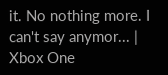it. No nothing more. I can't say anymor... | Xbox One